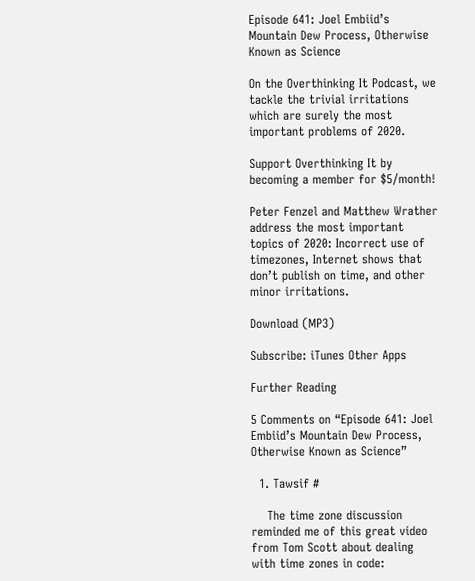Episode 641: Joel Embiid’s Mountain Dew Process, Otherwise Known as Science

On the Overthinking It Podcast, we tackle the trivial irritations which are surely the most important problems of 2020.

Support Overthinking It by becoming a member for $5/month!

Peter Fenzel and Matthew Wrather address the most important topics of 2020: Incorrect use of timezones, Internet shows that don’t publish on time, and other minor irritations.

Download (MP3)

Subscribe: iTunes Other Apps

Further Reading

5 Comments on “Episode 641: Joel Embiid’s Mountain Dew Process, Otherwise Known as Science”

  1. Tawsif #

    The time zone discussion reminded me of this great video from Tom Scott about dealing with time zones in code: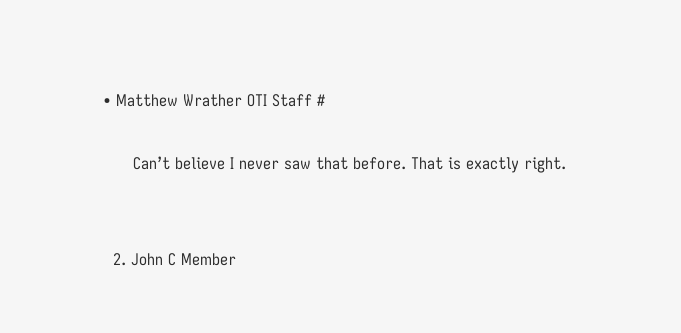• Matthew Wrather OTI Staff #

      Can’t believe I never saw that before. That is exactly right.


  2. John C Member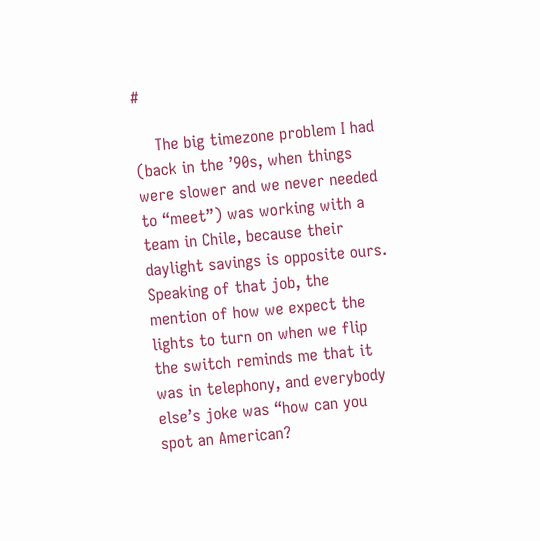#

    The big timezone problem I had (back in the ’90s, when things were slower and we never needed to “meet”) was working with a team in Chile, because their daylight savings is opposite ours. Speaking of that job, the mention of how we expect the lights to turn on when we flip the switch reminds me that it was in telephony, and everybody else’s joke was “how can you spot an American?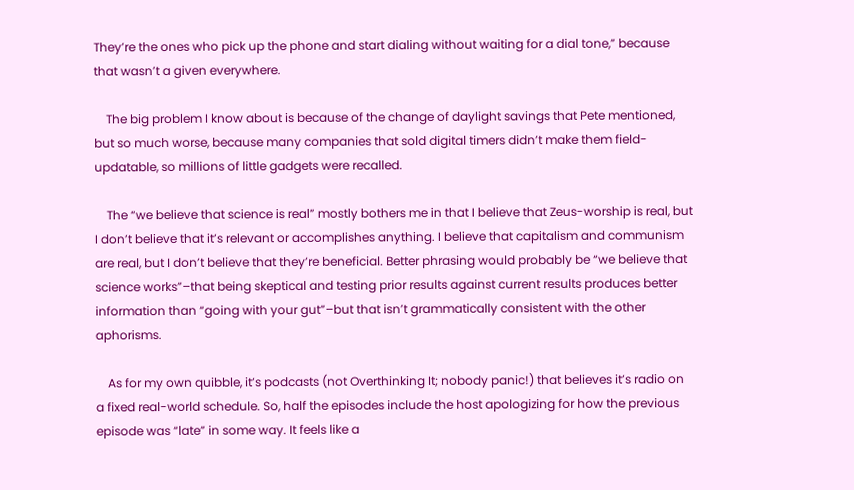They’re the ones who pick up the phone and start dialing without waiting for a dial tone,” because that wasn’t a given everywhere.

    The big problem I know about is because of the change of daylight savings that Pete mentioned, but so much worse, because many companies that sold digital timers didn’t make them field-updatable, so millions of little gadgets were recalled.

    The “we believe that science is real” mostly bothers me in that I believe that Zeus-worship is real, but I don’t believe that it’s relevant or accomplishes anything. I believe that capitalism and communism are real, but I don’t believe that they’re beneficial. Better phrasing would probably be “we believe that science works”–that being skeptical and testing prior results against current results produces better information than “going with your gut”–but that isn’t grammatically consistent with the other aphorisms.

    As for my own quibble, it’s podcasts (not Overthinking It; nobody panic!) that believes it’s radio on a fixed real-world schedule. So, half the episodes include the host apologizing for how the previous episode was “late” in some way. It feels like a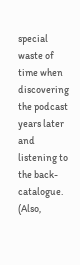special waste of time when discovering the podcast years later and listening to the back-catalogue. (Also,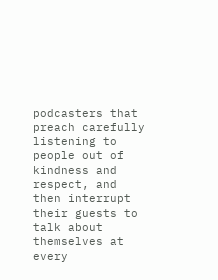podcasters that preach carefully listening to people out of kindness and respect, and then interrupt their guests to talk about themselves at every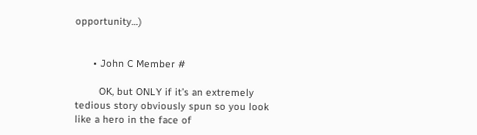opportunity…)


      • John C Member #

        OK, but ONLY if it’s an extremely tedious story obviously spun so you look like a hero in the face of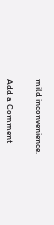mild inconvenience.


Add a Comment